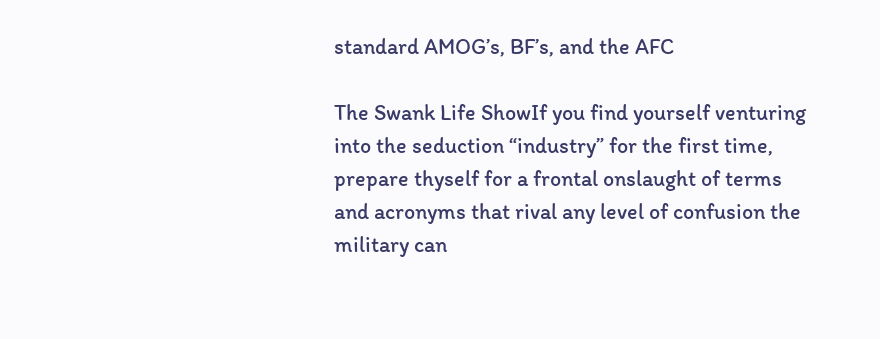standard AMOG’s, BF’s, and the AFC

The Swank Life ShowIf you find yourself venturing into the seduction “industry” for the first time, prepare thyself for a frontal onslaught of terms and acronyms that rival any level of confusion the military can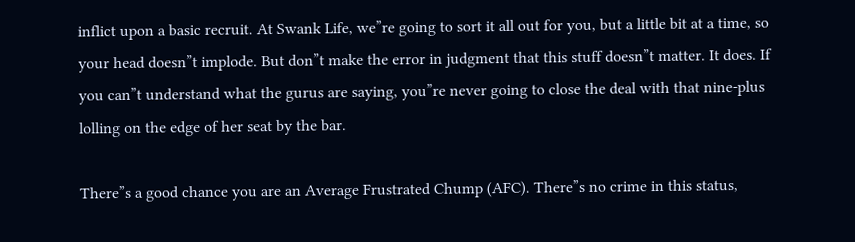inflict upon a basic recruit. At Swank Life, we”re going to sort it all out for you, but a little bit at a time, so your head doesn”t implode. But don”t make the error in judgment that this stuff doesn”t matter. It does. If you can”t understand what the gurus are saying, you”re never going to close the deal with that nine-plus lolling on the edge of her seat by the bar.

There”s a good chance you are an Average Frustrated Chump (AFC). There”s no crime in this status,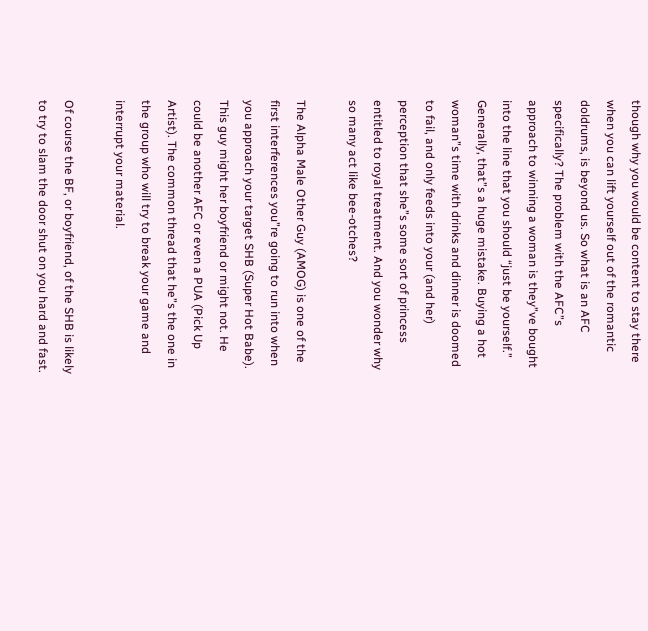though why you would be content to stay there when you can lift yourself out of the romantic doldrums, is beyond us. So what is an AFC specifically? The problem with the AFC”s approach to winning a woman is they”ve bought into the line that you should “just be yourself.” Generally, that”s a huge mistake. Buying a hot woman”s time with drinks and dinner is doomed to fail, and only feeds into your (and her) perception that she”s some sort of princess entitled to royal treatment. And you wonder why so many act like bee-otches?

The Alpha Male Other Guy (AMOG) is one of the first interferences you”re going to run into when you approach your target SHB (Super Hot Babe). This guy might her boyfriend or might not. He could be another AFC or even a PUA (Pick Up Artist). The common thread that he”s the one in the group who will try to break your game and interrupt your material.

Of course the BF, or boyfriend, of the SHB is likely to try to slam the door shut on you hard and fast.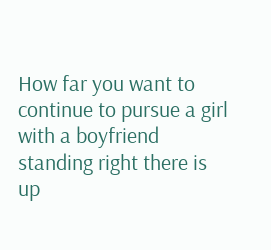How far you want to continue to pursue a girl with a boyfriend standing right there is up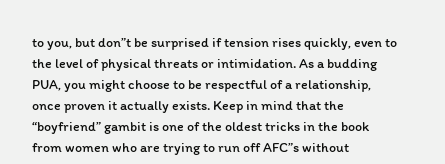to you, but don”t be surprised if tension rises quickly, even to the level of physical threats or intimidation. As a budding PUA, you might choose to be respectful of a relationship, once proven it actually exists. Keep in mind that the “boyfriend” gambit is one of the oldest tricks in the book from women who are trying to run off AFC”s without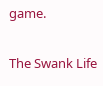game.

The Swank Life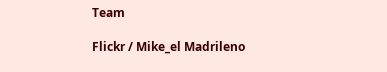Team

Flickr / Mike_el Madrileno